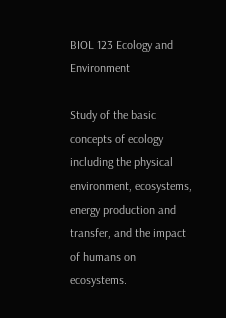BIOL 123 Ecology and Environment

Study of the basic concepts of ecology including the physical environment, ecosystems, energy production and transfer, and the impact of humans on ecosystems.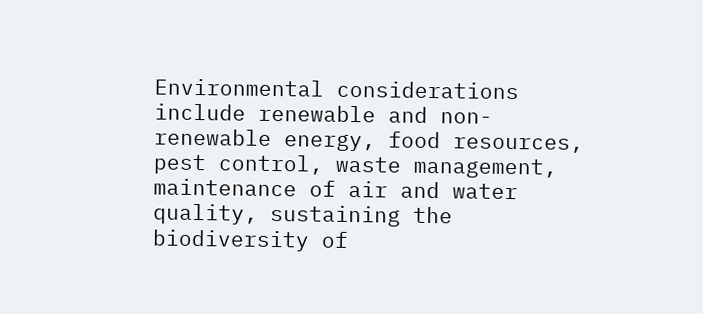Environmental considerations include renewable and non-renewable energy, food resources, pest control, waste management, maintenance of air and water quality, sustaining the biodiversity of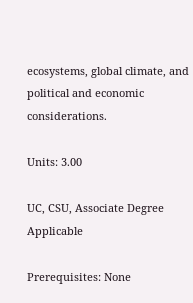ecosystems, global climate, and political and economic considerations.

Units: 3.00

UC, CSU, Associate Degree Applicable

Prerequisites: None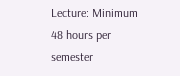Lecture: Minimum 48 hours per semester